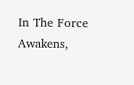In The Force Awakens,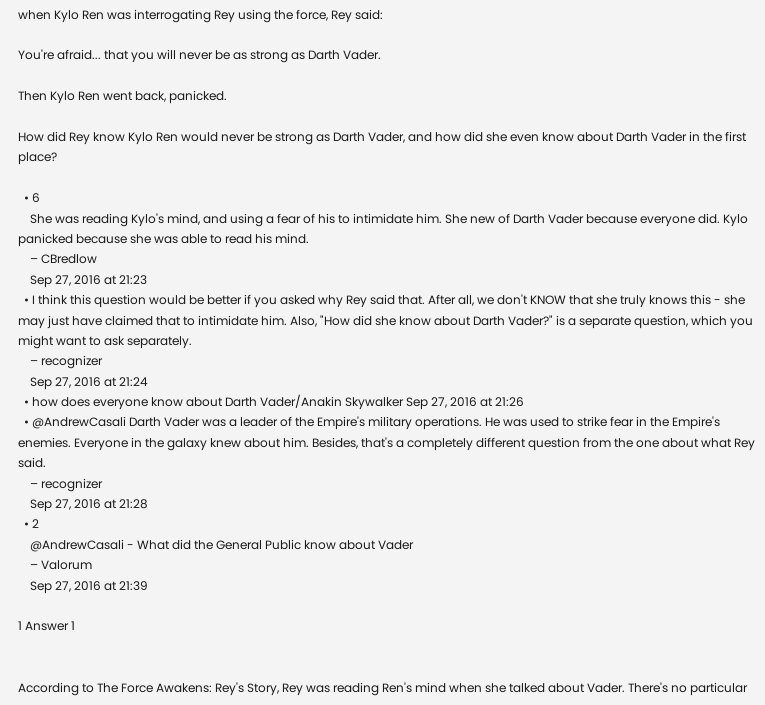when Kylo Ren was interrogating Rey using the force, Rey said:

You're afraid... that you will never be as strong as Darth Vader.

Then Kylo Ren went back, panicked.

How did Rey know Kylo Ren would never be strong as Darth Vader, and how did she even know about Darth Vader in the first place?

  • 6
    She was reading Kylo's mind, and using a fear of his to intimidate him. She new of Darth Vader because everyone did. Kylo panicked because she was able to read his mind.
    – CBredlow
    Sep 27, 2016 at 21:23
  • I think this question would be better if you asked why Rey said that. After all, we don't KNOW that she truly knows this - she may just have claimed that to intimidate him. Also, "How did she know about Darth Vader?" is a separate question, which you might want to ask separately.
    – recognizer
    Sep 27, 2016 at 21:24
  • how does everyone know about Darth Vader/Anakin Skywalker Sep 27, 2016 at 21:26
  • @AndrewCasali Darth Vader was a leader of the Empire's military operations. He was used to strike fear in the Empire's enemies. Everyone in the galaxy knew about him. Besides, that's a completely different question from the one about what Rey said.
    – recognizer
    Sep 27, 2016 at 21:28
  • 2
    @AndrewCasali - What did the General Public know about Vader
    – Valorum
    Sep 27, 2016 at 21:39

1 Answer 1


According to The Force Awakens: Rey's Story, Rey was reading Ren's mind when she talked about Vader. There's no particular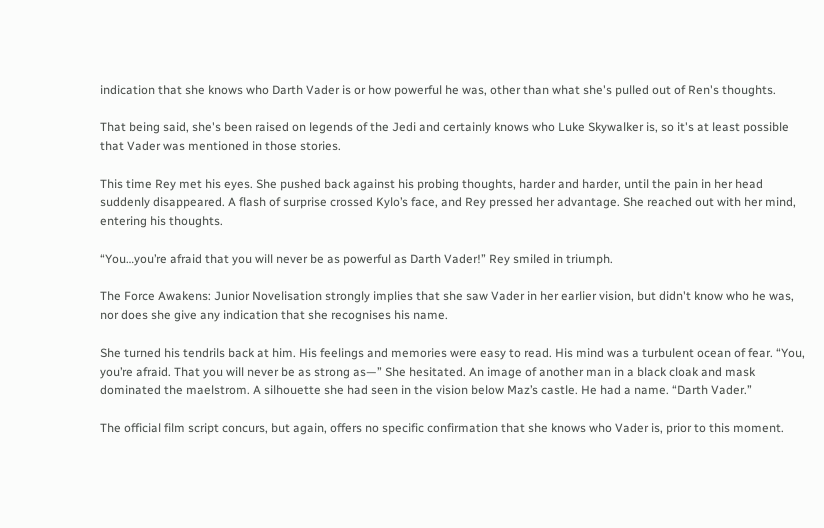indication that she knows who Darth Vader is or how powerful he was, other than what she's pulled out of Ren's thoughts.

That being said, she's been raised on legends of the Jedi and certainly knows who Luke Skywalker is, so it's at least possible that Vader was mentioned in those stories.

This time Rey met his eyes. She pushed back against his probing thoughts, harder and harder, until the pain in her head suddenly disappeared. A flash of surprise crossed Kylo’s face, and Rey pressed her advantage. She reached out with her mind, entering his thoughts.

“You…you’re afraid that you will never be as powerful as Darth Vader!” Rey smiled in triumph.

The Force Awakens: Junior Novelisation strongly implies that she saw Vader in her earlier vision, but didn't know who he was, nor does she give any indication that she recognises his name.

She turned his tendrils back at him. His feelings and memories were easy to read. His mind was a turbulent ocean of fear. “You, you’re afraid. That you will never be as strong as—” She hesitated. An image of another man in a black cloak and mask dominated the maelstrom. A silhouette she had seen in the vision below Maz’s castle. He had a name. “Darth Vader.”

The official film script concurs, but again, offers no specific confirmation that she knows who Vader is, prior to this moment.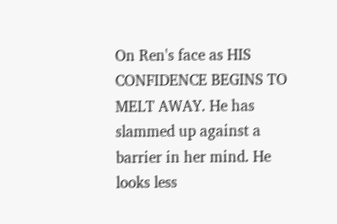On Ren's face as HIS CONFIDENCE BEGINS TO MELT AWAY. He has slammed up against a barrier in her mind. He looks less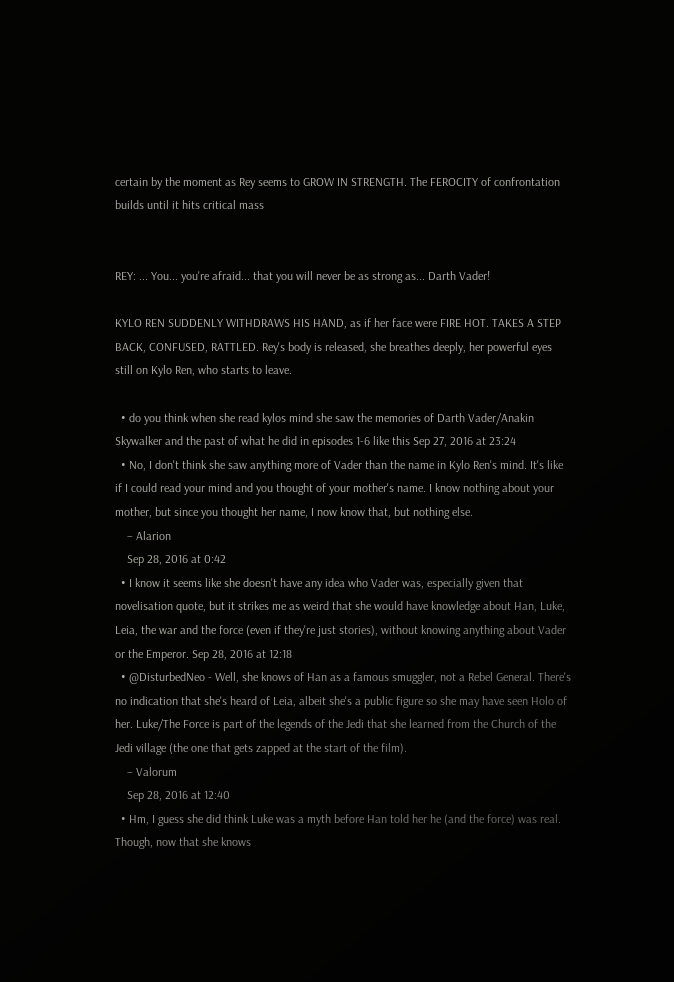certain by the moment as Rey seems to GROW IN STRENGTH. The FEROCITY of confrontation builds until it hits critical mass


REY: ... You... you're afraid... that you will never be as strong as... Darth Vader!

KYLO REN SUDDENLY WITHDRAWS HIS HAND, as if her face were FIRE HOT. TAKES A STEP BACK, CONFUSED, RATTLED. Rey's body is released, she breathes deeply, her powerful eyes still on Kylo Ren, who starts to leave.

  • do you think when she read kylos mind she saw the memories of Darth Vader/Anakin Skywalker and the past of what he did in episodes 1-6 like this Sep 27, 2016 at 23:24
  • No, I don't think she saw anything more of Vader than the name in Kylo Ren's mind. It's like if I could read your mind and you thought of your mother's name. I know nothing about your mother, but since you thought her name, I now know that, but nothing else.
    – Alarion
    Sep 28, 2016 at 0:42
  • I know it seems like she doesn't have any idea who Vader was, especially given that novelisation quote, but it strikes me as weird that she would have knowledge about Han, Luke, Leia, the war and the force (even if they're just stories), without knowing anything about Vader or the Emperor. Sep 28, 2016 at 12:18
  • @DisturbedNeo - Well, she knows of Han as a famous smuggler, not a Rebel General. There's no indication that she's heard of Leia, albeit she's a public figure so she may have seen Holo of her. Luke/The Force is part of the legends of the Jedi that she learned from the Church of the Jedi village (the one that gets zapped at the start of the film).
    – Valorum
    Sep 28, 2016 at 12:40
  • Hm, I guess she did think Luke was a myth before Han told her he (and the force) was real. Though, now that she knows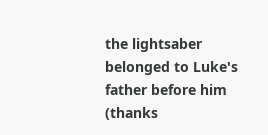the lightsaber belonged to Luke's father before him (thanks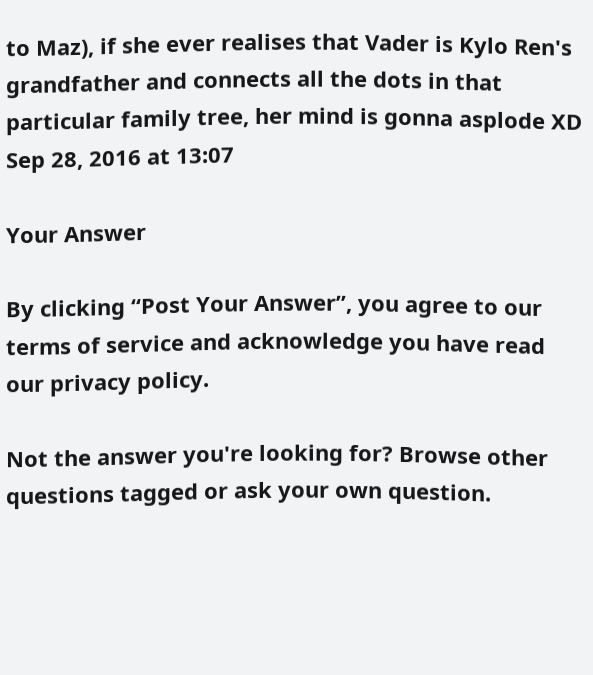to Maz), if she ever realises that Vader is Kylo Ren's grandfather and connects all the dots in that particular family tree, her mind is gonna asplode XD Sep 28, 2016 at 13:07

Your Answer

By clicking “Post Your Answer”, you agree to our terms of service and acknowledge you have read our privacy policy.

Not the answer you're looking for? Browse other questions tagged or ask your own question.